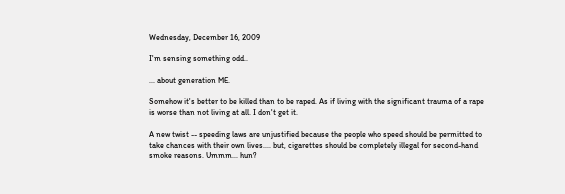Wednesday, December 16, 2009

I'm sensing something odd..

... about generation ME.

Somehow it's better to be killed than to be raped. As if living with the significant trauma of a rape is worse than not living at all. I don't get it.

A new twist -- speeding laws are unjustified because the people who speed should be permitted to take chances with their own lives.... but, cigarettes should be completely illegal for second-hand smoke reasons. Ummm... hun?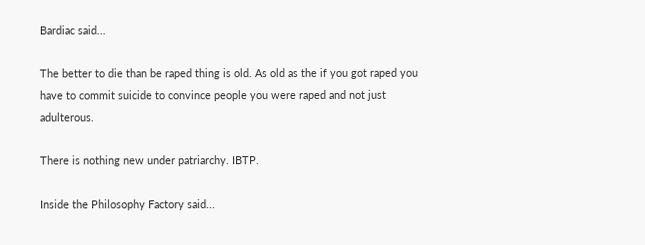Bardiac said...

The better to die than be raped thing is old. As old as the if you got raped you have to commit suicide to convince people you were raped and not just adulterous.

There is nothing new under patriarchy. IBTP.

Inside the Philosophy Factory said...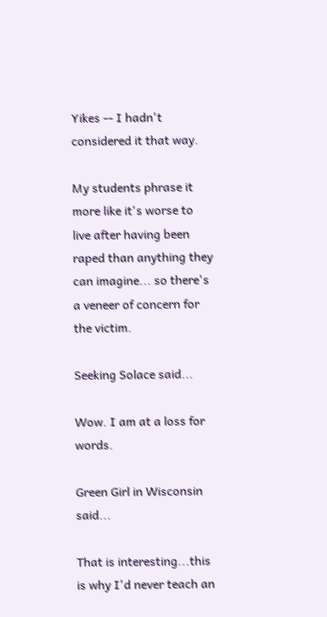Yikes -- I hadn't considered it that way.

My students phrase it more like it's worse to live after having been raped than anything they can imagine... so there's a veneer of concern for the victim.

Seeking Solace said...

Wow. I am at a loss for words.

Green Girl in Wisconsin said...

That is interesting...this is why I'd never teach an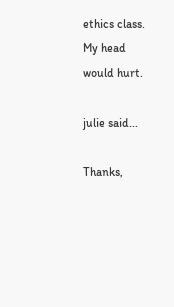ethics class. My head would hurt.

julie said...

Thanks,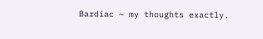Bardiac ~ my thoughts exactly.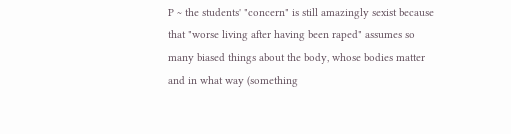P ~ the students' "concern" is still amazingly sexist because that "worse living after having been raped" assumes so many biased things about the body, whose bodies matter and in what way (something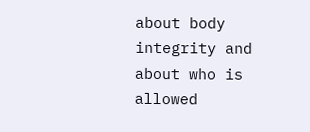about body integrity and about who is allowed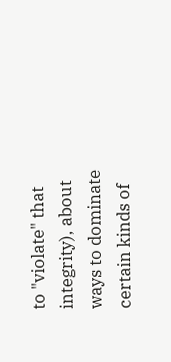to "violate" that integrity), about ways to dominate certain kinds of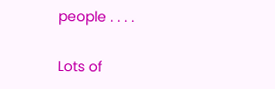people . . . .

Lots of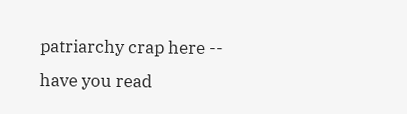patriarchy crap here -- have you read